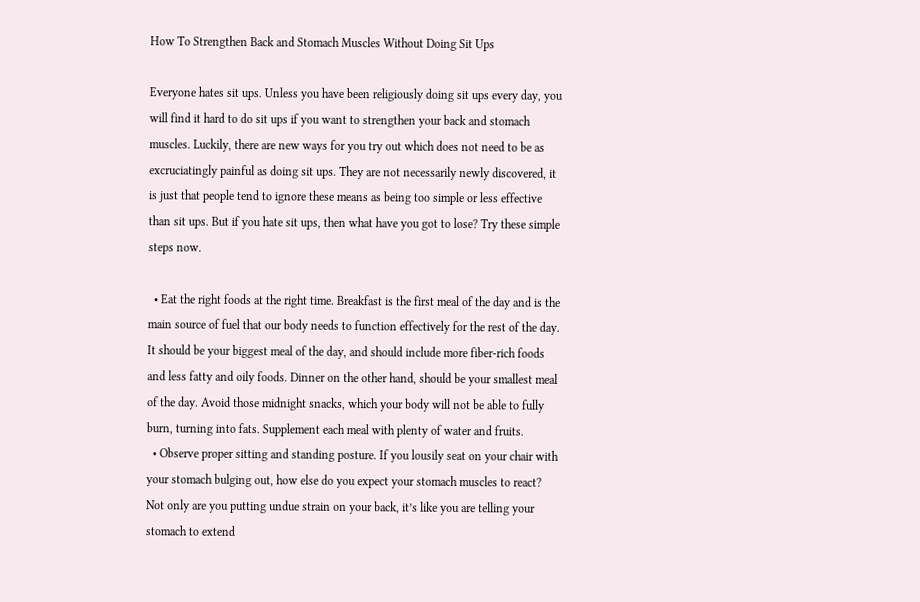How To Strengthen Back and Stomach Muscles Without Doing Sit Ups

Everyone hates sit ups. Unless you have been religiously doing sit ups every day, you will find it hard to do sit ups if you want to strengthen your back and stomach muscles. Luckily, there are new ways for you try out which does not need to be as excruciatingly painful as doing sit ups. They are not necessarily newly discovered, it is just that people tend to ignore these means as being too simple or less effective than sit ups. But if you hate sit ups, then what have you got to lose? Try these simple steps now.

  • Eat the right foods at the right time. Breakfast is the first meal of the day and is the main source of fuel that our body needs to function effectively for the rest of the day. It should be your biggest meal of the day, and should include more fiber-rich foods and less fatty and oily foods. Dinner on the other hand, should be your smallest meal of the day. Avoid those midnight snacks, which your body will not be able to fully burn, turning into fats. Supplement each meal with plenty of water and fruits.
  • Observe proper sitting and standing posture. If you lousily seat on your chair with your stomach bulging out, how else do you expect your stomach muscles to react? Not only are you putting undue strain on your back, it’s like you are telling your stomach to extend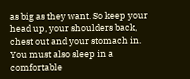as big as they want. So keep your head up, your shoulders back, chest out and your stomach in. You must also sleep in a comfortable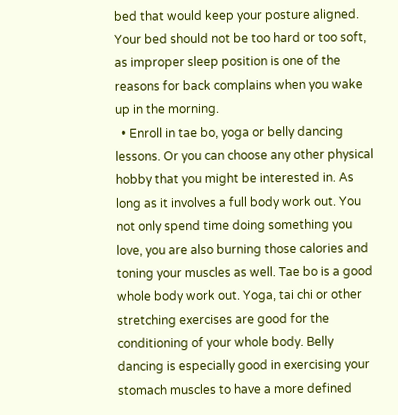bed that would keep your posture aligned. Your bed should not be too hard or too soft, as improper sleep position is one of the reasons for back complains when you wake up in the morning.
  • Enroll in tae bo, yoga or belly dancing lessons. Or you can choose any other physical hobby that you might be interested in. As long as it involves a full body work out. You not only spend time doing something you love, you are also burning those calories and toning your muscles as well. Tae bo is a good whole body work out. Yoga, tai chi or other stretching exercises are good for the conditioning of your whole body. Belly dancing is especially good in exercising your stomach muscles to have a more defined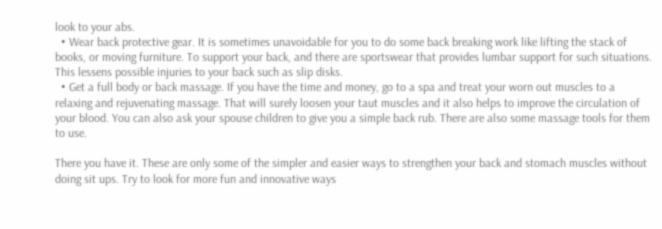look to your abs.
  • Wear back protective gear. It is sometimes unavoidable for you to do some back breaking work like lifting the stack of books, or moving furniture. To support your back, and there are sportswear that provides lumbar support for such situations. This lessens possible injuries to your back such as slip disks.
  • Get a full body or back massage. If you have the time and money, go to a spa and treat your worn out muscles to a relaxing and rejuvenating massage. That will surely loosen your taut muscles and it also helps to improve the circulation of your blood. You can also ask your spouse children to give you a simple back rub. There are also some massage tools for them to use.

There you have it. These are only some of the simpler and easier ways to strengthen your back and stomach muscles without doing sit ups. Try to look for more fun and innovative ways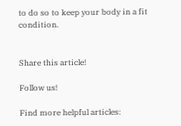to do so to keep your body in a fit condition.


Share this article!

Follow us!

Find more helpful articles: